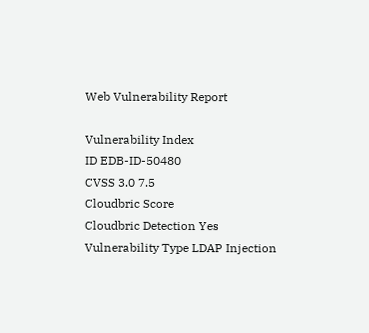Web Vulnerability Report

Vulnerability Index
ID EDB-ID-50480
CVSS 3.0 7.5
Cloudbric Score
Cloudbric Detection Yes
Vulnerability Type LDAP Injection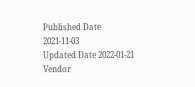Published Date 2021-11-03
Updated Date 2022-01-21
Vendor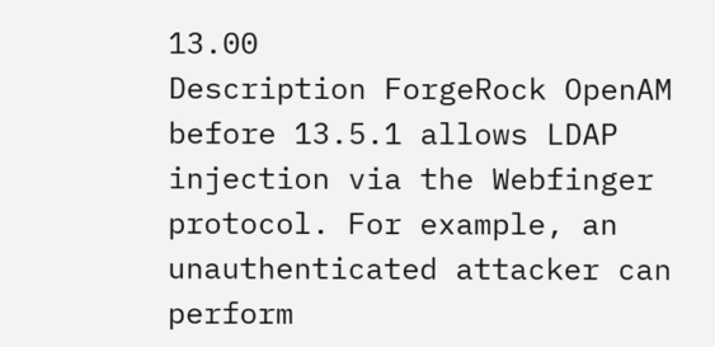13.00
Description ForgeRock OpenAM before 13.5.1 allows LDAP injection via the Webfinger protocol. For example, an unauthenticated attacker can perform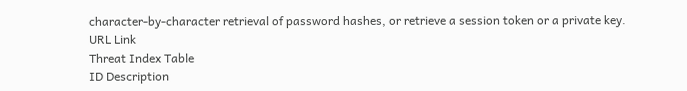character-by-character retrieval of password hashes, or retrieve a session token or a private key.
URL Link
Threat Index Table
ID Description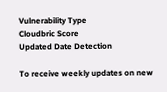Vulnerability Type
Cloudbric Score
Updated Date Detection

To receive weekly updates on new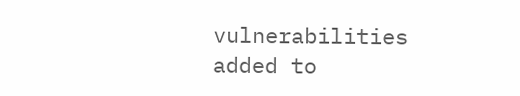vulnerabilities added to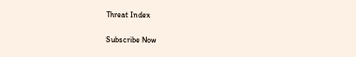Threat Index

Subscribe Now